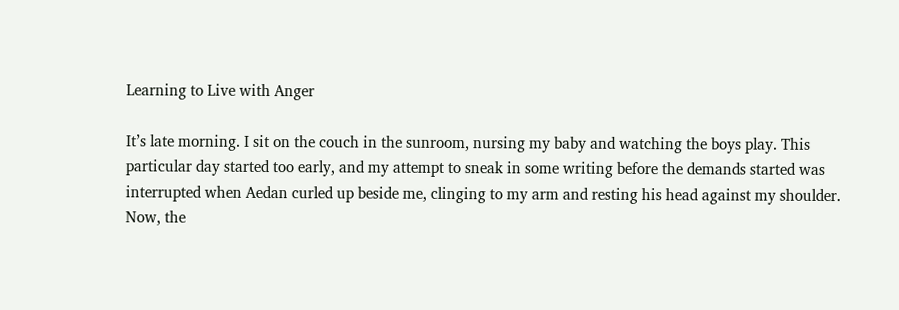Learning to Live with Anger

It’s late morning. I sit on the couch in the sunroom, nursing my baby and watching the boys play. This particular day started too early, and my attempt to sneak in some writing before the demands started was interrupted when Aedan curled up beside me, clinging to my arm and resting his head against my shoulder. Now, the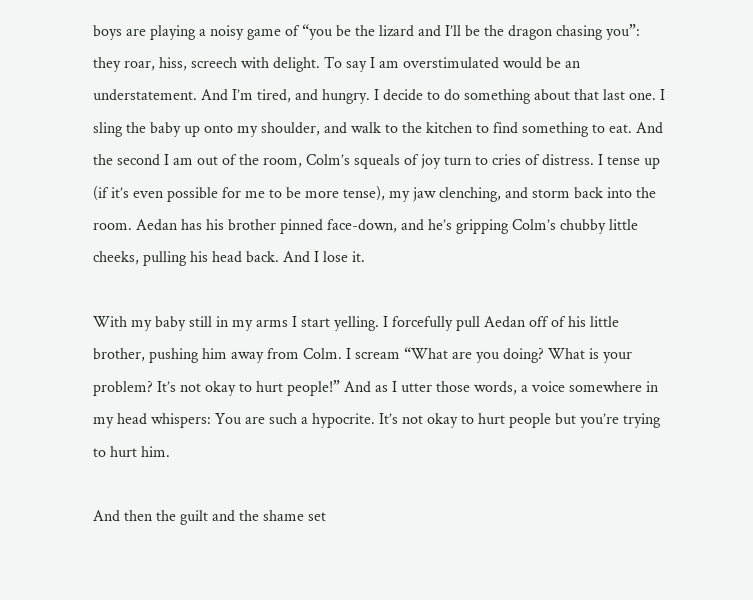boys are playing a noisy game of “you be the lizard and I’ll be the dragon chasing you”: they roar, hiss, screech with delight. To say I am overstimulated would be an understatement. And I’m tired, and hungry. I decide to do something about that last one. I sling the baby up onto my shoulder, and walk to the kitchen to find something to eat. And the second I am out of the room, Colm’s squeals of joy turn to cries of distress. I tense up (if it’s even possible for me to be more tense), my jaw clenching, and storm back into the room. Aedan has his brother pinned face-down, and he’s gripping Colm’s chubby little cheeks, pulling his head back. And I lose it.

With my baby still in my arms I start yelling. I forcefully pull Aedan off of his little brother, pushing him away from Colm. I scream “What are you doing? What is your problem? It’s not okay to hurt people!” And as I utter those words, a voice somewhere in my head whispers: You are such a hypocrite. It’s not okay to hurt people but you’re trying to hurt him.

And then the guilt and the shame set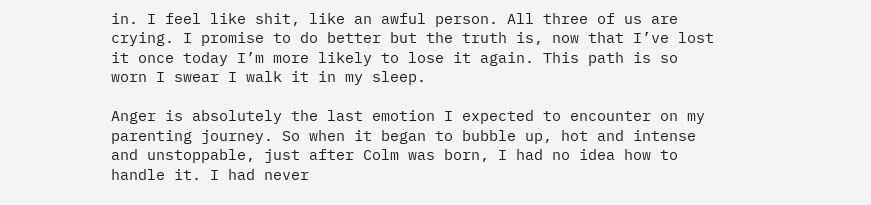in. I feel like shit, like an awful person. All three of us are crying. I promise to do better but the truth is, now that I’ve lost it once today I’m more likely to lose it again. This path is so worn I swear I walk it in my sleep.

Anger is absolutely the last emotion I expected to encounter on my parenting journey. So when it began to bubble up, hot and intense and unstoppable, just after Colm was born, I had no idea how to handle it. I had never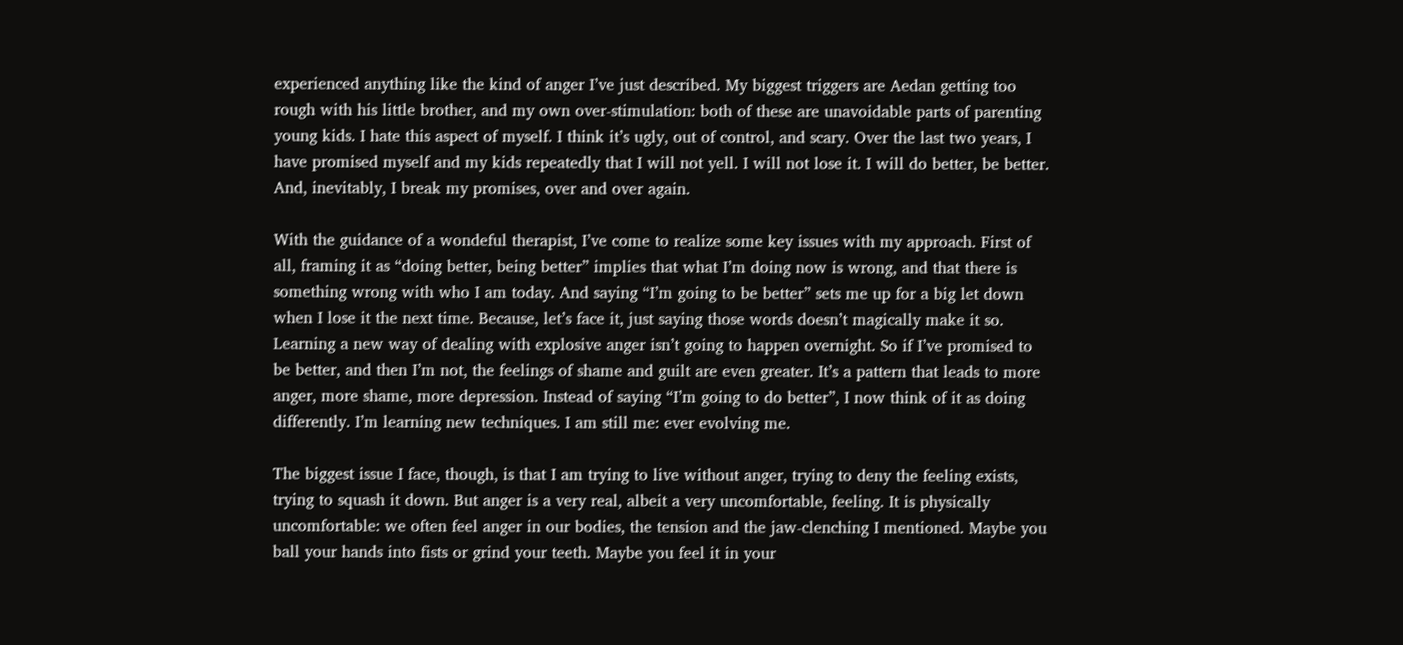experienced anything like the kind of anger I’ve just described. My biggest triggers are Aedan getting too rough with his little brother, and my own over-stimulation: both of these are unavoidable parts of parenting young kids. I hate this aspect of myself. I think it’s ugly, out of control, and scary. Over the last two years, I have promised myself and my kids repeatedly that I will not yell. I will not lose it. I will do better, be better. And, inevitably, I break my promises, over and over again.

With the guidance of a wondeful therapist, I’ve come to realize some key issues with my approach. First of all, framing it as “doing better, being better” implies that what I’m doing now is wrong, and that there is something wrong with who I am today. And saying “I’m going to be better” sets me up for a big let down when I lose it the next time. Because, let’s face it, just saying those words doesn’t magically make it so. Learning a new way of dealing with explosive anger isn’t going to happen overnight. So if I’ve promised to be better, and then I’m not, the feelings of shame and guilt are even greater. It’s a pattern that leads to more anger, more shame, more depression. Instead of saying “I’m going to do better”, I now think of it as doing differently. I’m learning new techniques. I am still me: ever evolving me.

The biggest issue I face, though, is that I am trying to live without anger, trying to deny the feeling exists, trying to squash it down. But anger is a very real, albeit a very uncomfortable, feeling. It is physically uncomfortable: we often feel anger in our bodies, the tension and the jaw-clenching I mentioned. Maybe you ball your hands into fists or grind your teeth. Maybe you feel it in your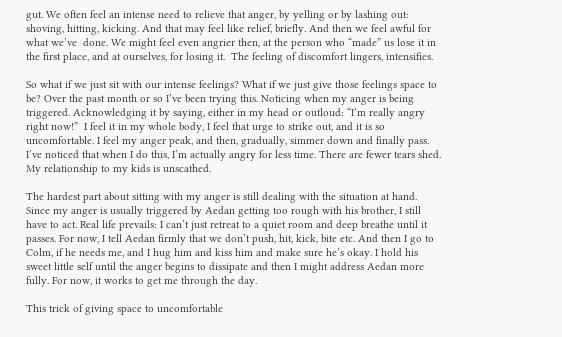gut. We often feel an intense need to relieve that anger, by yelling or by lashing out: shoving, hitting, kicking. And that may feel like relief, briefly. And then we feel awful for what we’ve  done. We might feel even angrier then, at the person who “made” us lose it in the first place, and at ourselves, for losing it.  The feeling of discomfort lingers, intensifies.

So what if we just sit with our intense feelings? What if we just give those feelings space to be? Over the past month or so I’ve been trying this. Noticing when my anger is being triggered. Acknowledging it by saying, either in my head or outloud: “I’m really angry right now!”  I feel it in my whole body, I feel that urge to strike out, and it is so uncomfortable. I feel my anger peak, and then, gradually, simmer down and finally pass. I’ve noticed that when I do this, I’m actually angry for less time. There are fewer tears shed. My relationship to my kids is unscathed.

The hardest part about sitting with my anger is still dealing with the situation at hand.  Since my anger is usually triggered by Aedan getting too rough with his brother, I still have to act. Real life prevails: I can’t just retreat to a quiet room and deep breathe until it passes. For now, I tell Aedan firmly that we don’t push, hit, kick, bite etc. And then I go to Colm, if he needs me, and I hug him and kiss him and make sure he’s okay. I hold his sweet little self until the anger begins to dissipate and then I might address Aedan more fully. For now, it works to get me through the day.

This trick of giving space to uncomfortable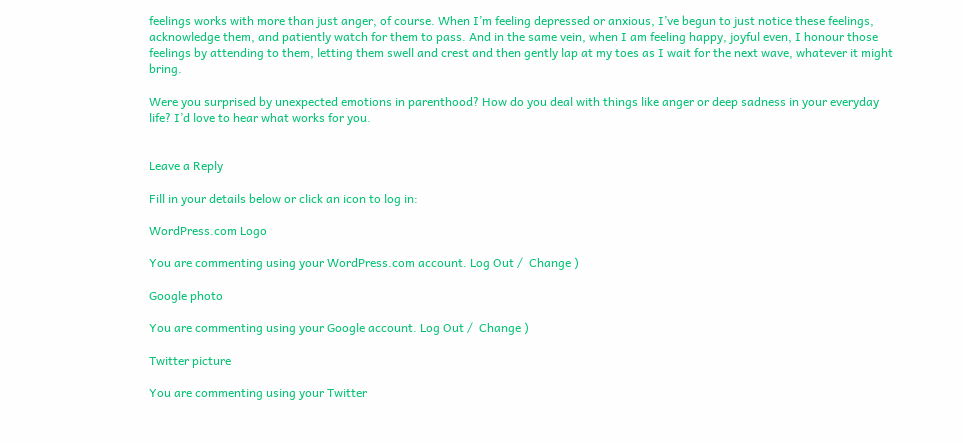feelings works with more than just anger, of course. When I’m feeling depressed or anxious, I’ve begun to just notice these feelings, acknowledge them, and patiently watch for them to pass. And in the same vein, when I am feeling happy, joyful even, I honour those feelings by attending to them, letting them swell and crest and then gently lap at my toes as I wait for the next wave, whatever it might bring.

Were you surprised by unexpected emotions in parenthood? How do you deal with things like anger or deep sadness in your everyday life? I’d love to hear what works for you.


Leave a Reply

Fill in your details below or click an icon to log in:

WordPress.com Logo

You are commenting using your WordPress.com account. Log Out /  Change )

Google photo

You are commenting using your Google account. Log Out /  Change )

Twitter picture

You are commenting using your Twitter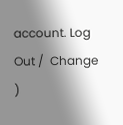account. Log Out /  Change )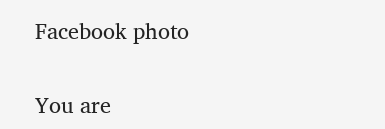Facebook photo

You are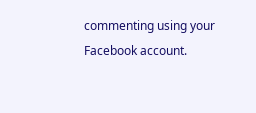commenting using your Facebook account.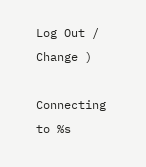Log Out /  Change )

Connecting to %s